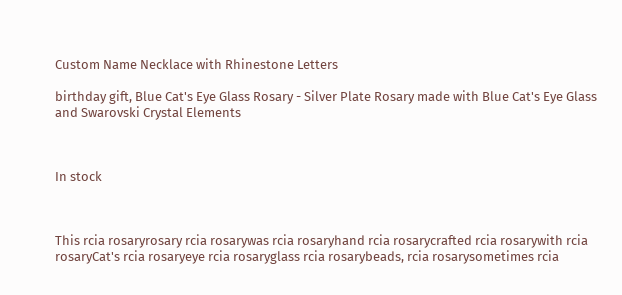Custom Name Necklace with Rhinestone Letters

birthday gift, Blue Cat's Eye Glass Rosary - Silver Plate Rosary made with Blue Cat's Eye Glass and Swarovski Crystal Elements



In stock



This rcia rosaryrosary rcia rosarywas rcia rosaryhand rcia rosarycrafted rcia rosarywith rcia rosaryCat's rcia rosaryeye rcia rosaryglass rcia rosarybeads, rcia rosarysometimes rcia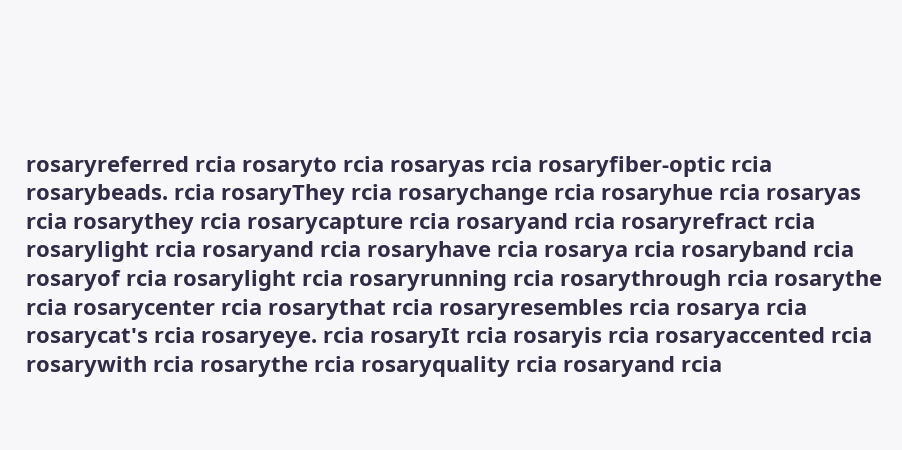rosaryreferred rcia rosaryto rcia rosaryas rcia rosaryfiber-optic rcia rosarybeads. rcia rosaryThey rcia rosarychange rcia rosaryhue rcia rosaryas rcia rosarythey rcia rosarycapture rcia rosaryand rcia rosaryrefract rcia rosarylight rcia rosaryand rcia rosaryhave rcia rosarya rcia rosaryband rcia rosaryof rcia rosarylight rcia rosaryrunning rcia rosarythrough rcia rosarythe rcia rosarycenter rcia rosarythat rcia rosaryresembles rcia rosarya rcia rosarycat's rcia rosaryeye. rcia rosaryIt rcia rosaryis rcia rosaryaccented rcia rosarywith rcia rosarythe rcia rosaryquality rcia rosaryand rcia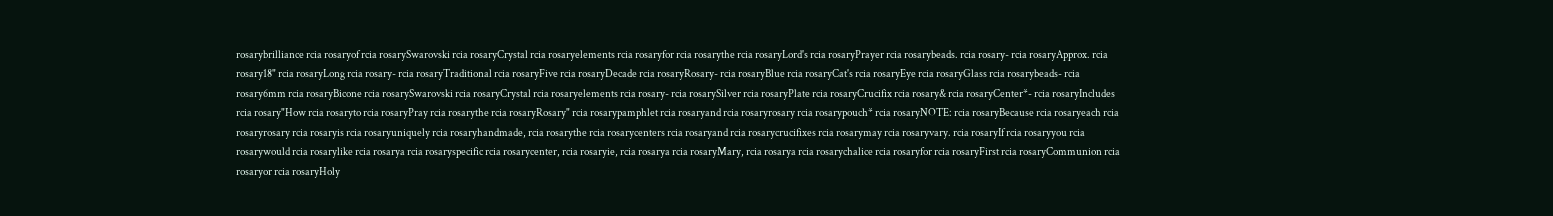rosarybrilliance rcia rosaryof rcia rosarySwarovski rcia rosaryCrystal rcia rosaryelements rcia rosaryfor rcia rosarythe rcia rosaryLord's rcia rosaryPrayer rcia rosarybeads. rcia rosary- rcia rosaryApprox. rcia rosary18" rcia rosaryLong rcia rosary- rcia rosaryTraditional rcia rosaryFive rcia rosaryDecade rcia rosaryRosary- rcia rosaryBlue rcia rosaryCat's rcia rosaryEye rcia rosaryGlass rcia rosarybeads- rcia rosary6mm rcia rosaryBicone rcia rosarySwarovski rcia rosaryCrystal rcia rosaryelements rcia rosary- rcia rosarySilver rcia rosaryPlate rcia rosaryCrucifix rcia rosary& rcia rosaryCenter*- rcia rosaryIncludes rcia rosary"How rcia rosaryto rcia rosaryPray rcia rosarythe rcia rosaryRosary" rcia rosarypamphlet rcia rosaryand rcia rosaryrosary rcia rosarypouch* rcia rosaryNOTE: rcia rosaryBecause rcia rosaryeach rcia rosaryrosary rcia rosaryis rcia rosaryuniquely rcia rosaryhandmade, rcia rosarythe rcia rosarycenters rcia rosaryand rcia rosarycrucifixes rcia rosarymay rcia rosaryvary. rcia rosaryIf rcia rosaryyou rcia rosarywould rcia rosarylike rcia rosarya rcia rosaryspecific rcia rosarycenter, rcia rosaryie, rcia rosarya rcia rosaryMary, rcia rosarya rcia rosarychalice rcia rosaryfor rcia rosaryFirst rcia rosaryCommunion rcia rosaryor rcia rosaryHoly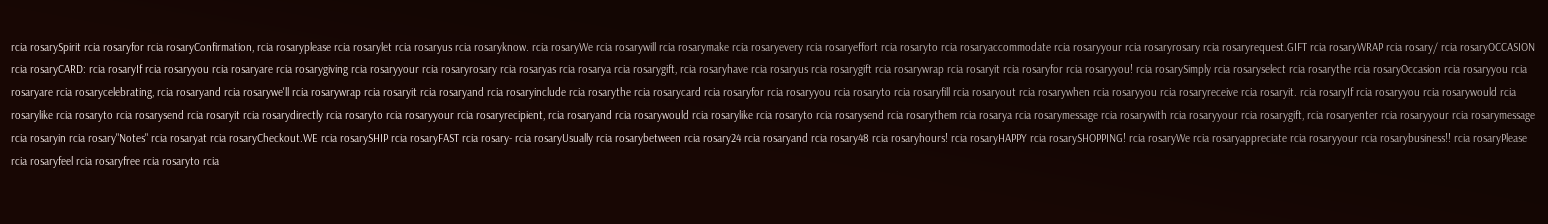rcia rosarySpirit rcia rosaryfor rcia rosaryConfirmation, rcia rosaryplease rcia rosarylet rcia rosaryus rcia rosaryknow. rcia rosaryWe rcia rosarywill rcia rosarymake rcia rosaryevery rcia rosaryeffort rcia rosaryto rcia rosaryaccommodate rcia rosaryyour rcia rosaryrosary rcia rosaryrequest.GIFT rcia rosaryWRAP rcia rosary/ rcia rosaryOCCASION rcia rosaryCARD: rcia rosaryIf rcia rosaryyou rcia rosaryare rcia rosarygiving rcia rosaryyour rcia rosaryrosary rcia rosaryas rcia rosarya rcia rosarygift, rcia rosaryhave rcia rosaryus rcia rosarygift rcia rosarywrap rcia rosaryit rcia rosaryfor rcia rosaryyou! rcia rosarySimply rcia rosaryselect rcia rosarythe rcia rosaryOccasion rcia rosaryyou rcia rosaryare rcia rosarycelebrating, rcia rosaryand rcia rosarywe'll rcia rosarywrap rcia rosaryit rcia rosaryand rcia rosaryinclude rcia rosarythe rcia rosarycard rcia rosaryfor rcia rosaryyou rcia rosaryto rcia rosaryfill rcia rosaryout rcia rosarywhen rcia rosaryyou rcia rosaryreceive rcia rosaryit. rcia rosaryIf rcia rosaryyou rcia rosarywould rcia rosarylike rcia rosaryto rcia rosarysend rcia rosaryit rcia rosarydirectly rcia rosaryto rcia rosaryyour rcia rosaryrecipient, rcia rosaryand rcia rosarywould rcia rosarylike rcia rosaryto rcia rosarysend rcia rosarythem rcia rosarya rcia rosarymessage rcia rosarywith rcia rosaryyour rcia rosarygift, rcia rosaryenter rcia rosaryyour rcia rosarymessage rcia rosaryin rcia rosary"Notes" rcia rosaryat rcia rosaryCheckout.WE rcia rosarySHIP rcia rosaryFAST rcia rosary- rcia rosaryUsually rcia rosarybetween rcia rosary24 rcia rosaryand rcia rosary48 rcia rosaryhours! rcia rosaryHAPPY rcia rosarySHOPPING! rcia rosaryWe rcia rosaryappreciate rcia rosaryyour rcia rosarybusiness!! rcia rosaryPlease rcia rosaryfeel rcia rosaryfree rcia rosaryto rcia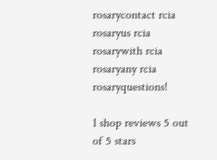rosarycontact rcia rosaryus rcia rosarywith rcia rosaryany rcia rosaryquestions!

1 shop reviews 5 out of 5 stars